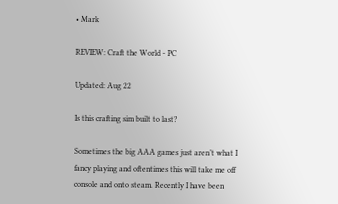• Mark

REVIEW: Craft the World - PC

Updated: Aug 22

Is this crafting sim built to last?

Sometimes the big AAA games just aren’t what I fancy playing and oftentimes this will take me off console and onto steam. Recently I have been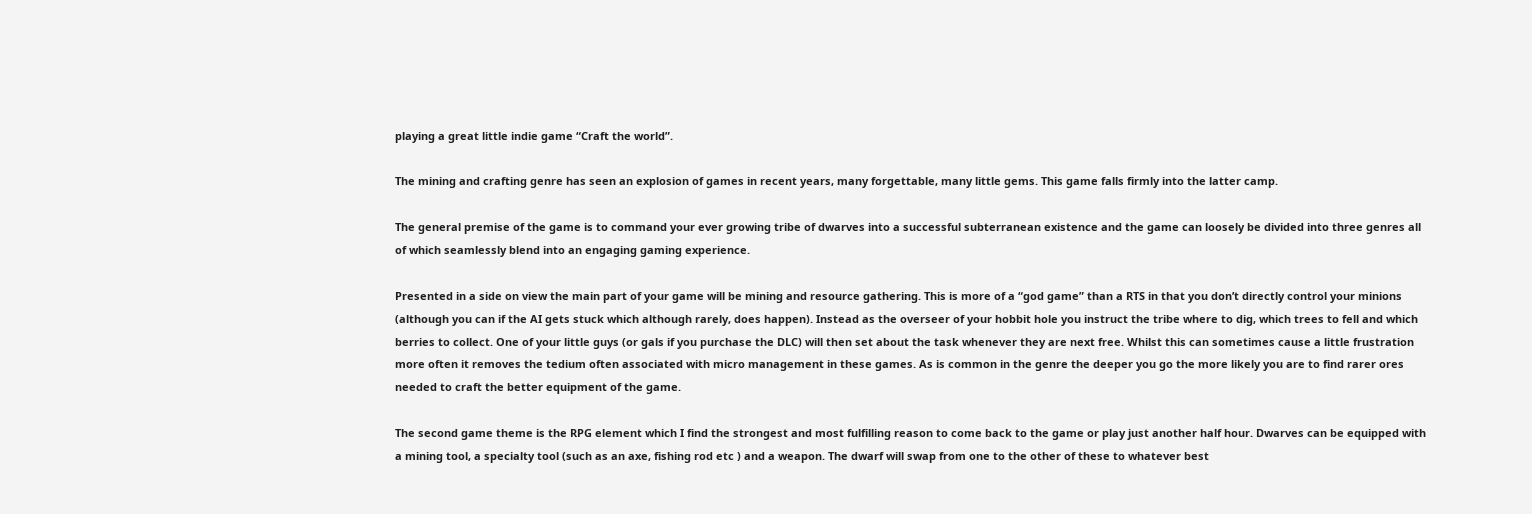playing a great little indie game “Craft the world”.

The mining and crafting genre has seen an explosion of games in recent years, many forgettable, many little gems. This game falls firmly into the latter camp.

The general premise of the game is to command your ever growing tribe of dwarves into a successful subterranean existence and the game can loosely be divided into three genres all of which seamlessly blend into an engaging gaming experience.

Presented in a side on view the main part of your game will be mining and resource gathering. This is more of a “god game” than a RTS in that you don’t directly control your minions (although you can if the AI gets stuck which although rarely, does happen). Instead as the overseer of your hobbit hole you instruct the tribe where to dig, which trees to fell and which berries to collect. One of your little guys (or gals if you purchase the DLC) will then set about the task whenever they are next free. Whilst this can sometimes cause a little frustration more often it removes the tedium often associated with micro management in these games. As is common in the genre the deeper you go the more likely you are to find rarer ores needed to craft the better equipment of the game.

The second game theme is the RPG element which I find the strongest and most fulfilling reason to come back to the game or play just another half hour. Dwarves can be equipped with a mining tool, a specialty tool (such as an axe, fishing rod etc ) and a weapon. The dwarf will swap from one to the other of these to whatever best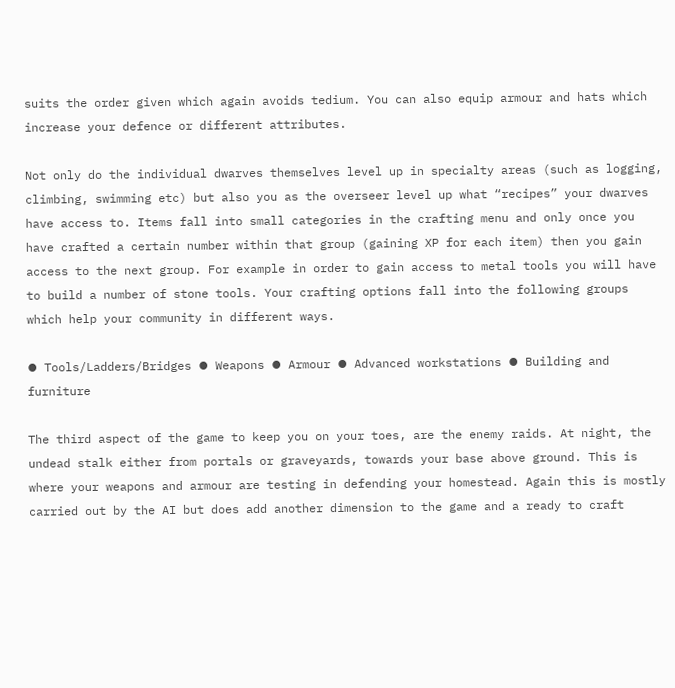suits the order given which again avoids tedium. You can also equip armour and hats which increase your defence or different attributes.

Not only do the individual dwarves themselves level up in specialty areas (such as logging, climbing, swimming etc) but also you as the overseer level up what “recipes” your dwarves have access to. Items fall into small categories in the crafting menu and only once you have crafted a certain number within that group (gaining XP for each item) then you gain access to the next group. For example in order to gain access to metal tools you will have to build a number of stone tools. Your crafting options fall into the following groups which help your community in different ways.

⦁ Tools/Ladders/Bridges ⦁ Weapons ⦁ Armour ⦁ Advanced workstations ⦁ Building and furniture

The third aspect of the game to keep you on your toes, are the enemy raids. At night, the undead stalk either from portals or graveyards, towards your base above ground. This is where your weapons and armour are testing in defending your homestead. Again this is mostly carried out by the AI but does add another dimension to the game and a ready to craft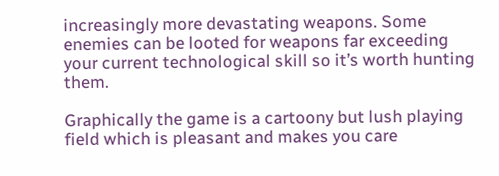increasingly more devastating weapons. Some enemies can be looted for weapons far exceeding your current technological skill so it’s worth hunting them.

Graphically the game is a cartoony but lush playing field which is pleasant and makes you care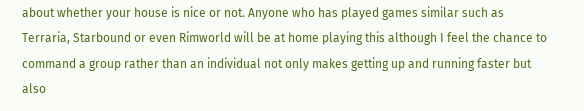about whether your house is nice or not. Anyone who has played games similar such as Terraria, Starbound or even Rimworld will be at home playing this although I feel the chance to command a group rather than an individual not only makes getting up and running faster but also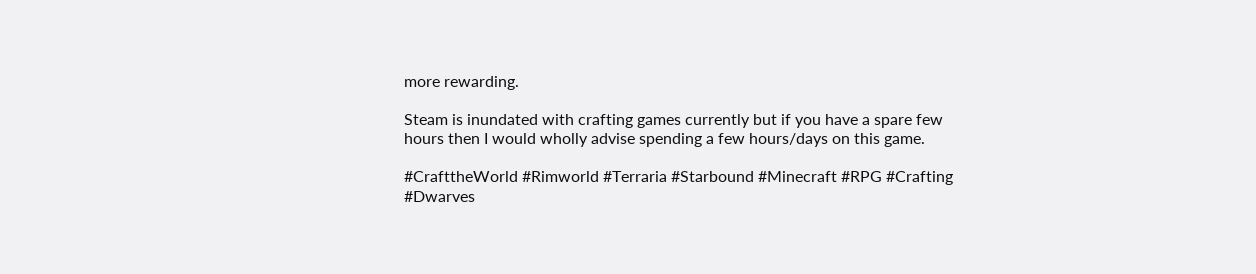more rewarding.

Steam is inundated with crafting games currently but if you have a spare few hours then I would wholly advise spending a few hours/days on this game.

#CrafttheWorld #Rimworld #Terraria #Starbound #Minecraft #RPG #Crafting #Dwarves